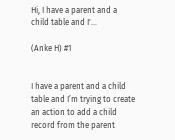Hi, I have a parent and a child table and I'...

(Anke H) #1


I have a parent and a child table and I’m trying to create an action to add a child record from the parent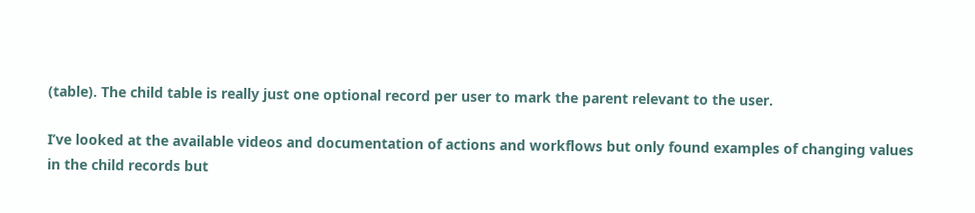(table). The child table is really just one optional record per user to mark the parent relevant to the user.

I’ve looked at the available videos and documentation of actions and workflows but only found examples of changing values in the child records but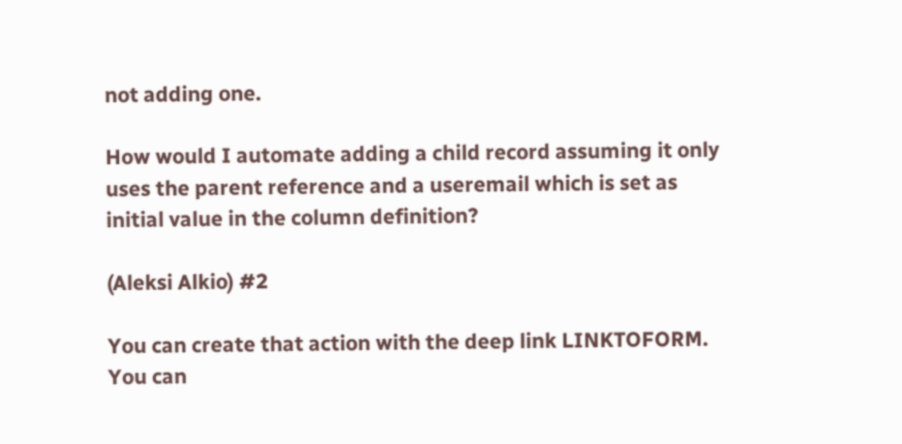not adding one.

How would I automate adding a child record assuming it only uses the parent reference and a useremail which is set as initial value in the column definition?

(Aleksi Alkio) #2

You can create that action with the deep link LINKTOFORM. You can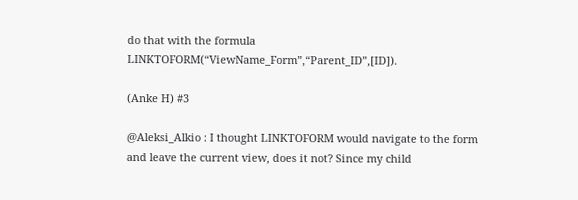do that with the formula LINKTOFORM(“ViewName_Form”,“Parent_ID”,[ID]).

(Anke H) #3

@Aleksi_Alkio : I thought LINKTOFORM would navigate to the form and leave the current view, does it not? Since my child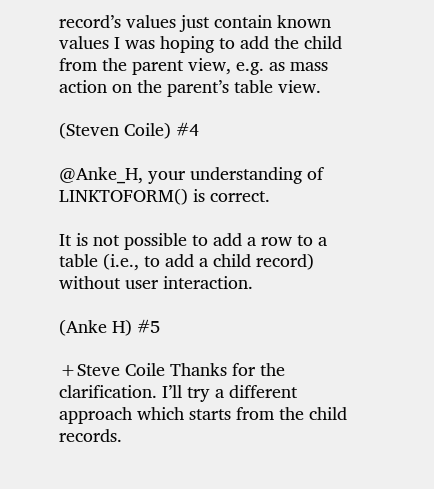record’s values just contain known values I was hoping to add the child from the parent view, e.g. as mass action on the parent’s table view.

(Steven Coile) #4

@Anke_H, your understanding of LINKTOFORM() is correct.

It is not possible to add a row to a table (i.e., to add a child record) without user interaction.

(Anke H) #5

+Steve Coile Thanks for the clarification. I’ll try a different approach which starts from the child records.